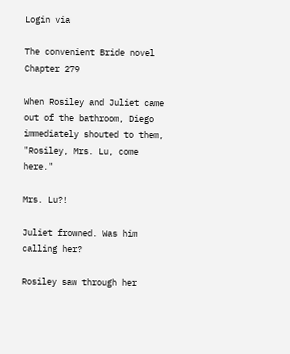Login via

The convenient Bride novel Chapter 279

When Rosiley and Juliet came out of the bathroom, Diego immediately shouted to them, "Rosiley, Mrs. Lu, come here."

Mrs. Lu?!

Juliet frowned. Was him calling her?

Rosiley saw through her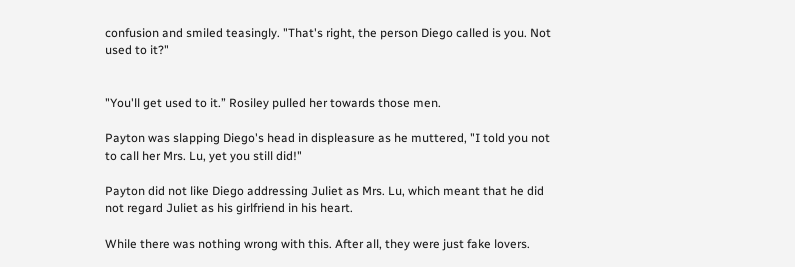confusion and smiled teasingly. "That's right, the person Diego called is you. Not used to it?"


"You'll get used to it.” Rosiley pulled her towards those men.

Payton was slapping Diego's head in displeasure as he muttered, "I told you not to call her Mrs. Lu, yet you still did!"

Payton did not like Diego addressing Juliet as Mrs. Lu, which meant that he did not regard Juliet as his girlfriend in his heart.

While there was nothing wrong with this. After all, they were just fake lovers.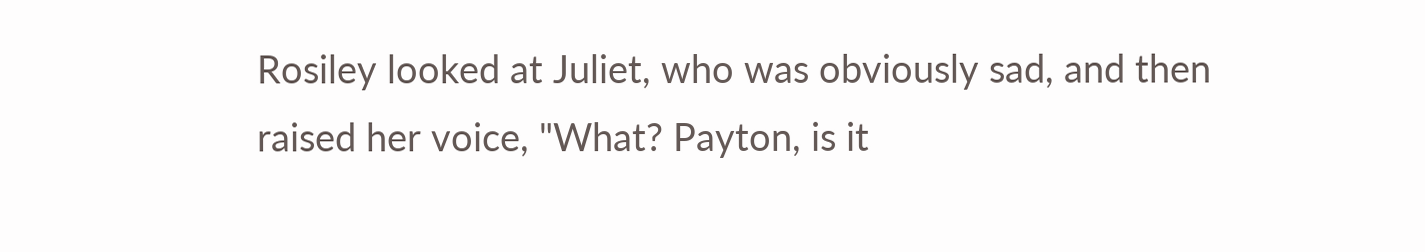Rosiley looked at Juliet, who was obviously sad, and then raised her voice, "What? Payton, is it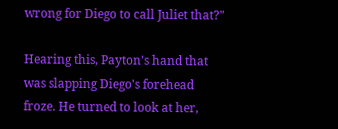wrong for Diego to call Juliet that?"

Hearing this, Payton's hand that was slapping Diego's forehead froze. He turned to look at her,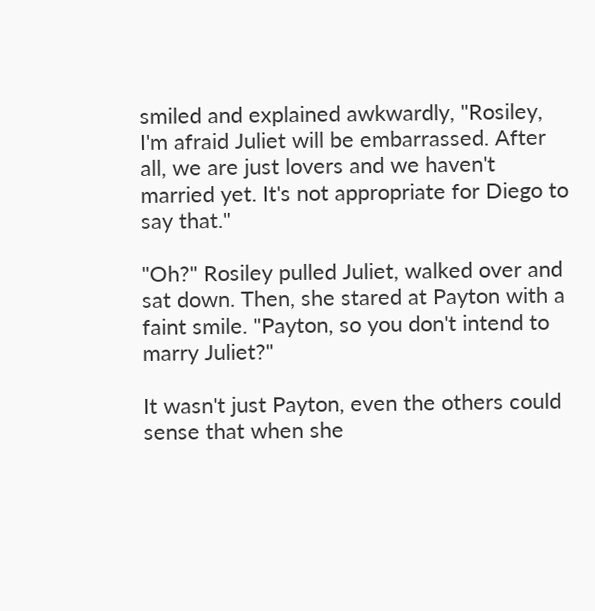smiled and explained awkwardly, "Rosiley, I'm afraid Juliet will be embarrassed. After all, we are just lovers and we haven't married yet. It's not appropriate for Diego to say that."

"Oh?" Rosiley pulled Juliet, walked over and sat down. Then, she stared at Payton with a faint smile. "Payton, so you don't intend to marry Juliet?"

It wasn't just Payton, even the others could sense that when she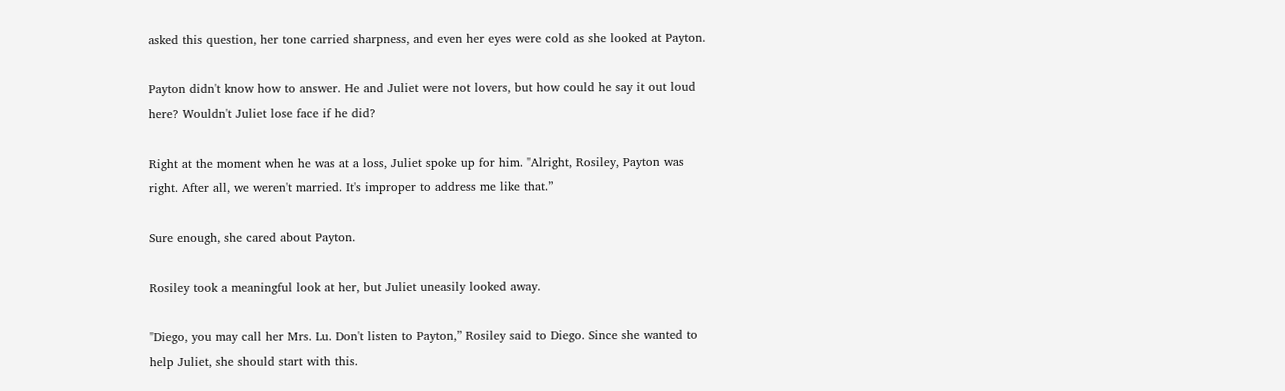asked this question, her tone carried sharpness, and even her eyes were cold as she looked at Payton.

Payton didn't know how to answer. He and Juliet were not lovers, but how could he say it out loud here? Wouldn't Juliet lose face if he did?

Right at the moment when he was at a loss, Juliet spoke up for him. "Alright, Rosiley, Payton was right. After all, we weren't married. It's improper to address me like that.”

Sure enough, she cared about Payton.

Rosiley took a meaningful look at her, but Juliet uneasily looked away.

"Diego, you may call her Mrs. Lu. Don't listen to Payton,” Rosiley said to Diego. Since she wanted to help Juliet, she should start with this.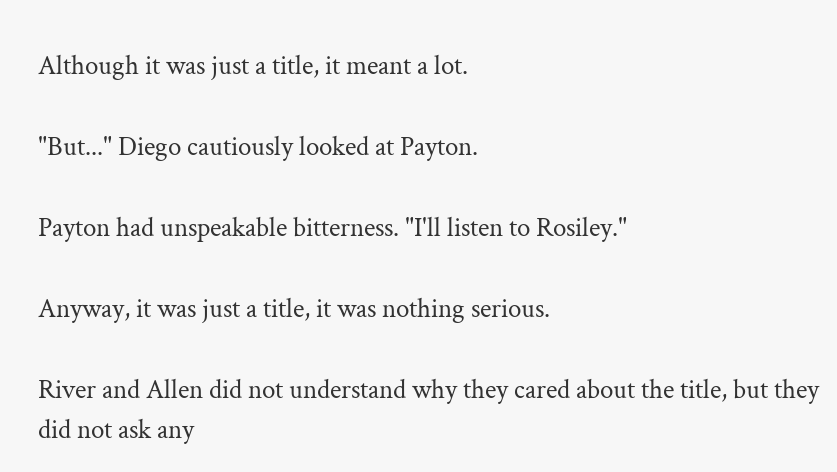Although it was just a title, it meant a lot.

"But..." Diego cautiously looked at Payton.

Payton had unspeakable bitterness. "I'll listen to Rosiley."

Anyway, it was just a title, it was nothing serious.

River and Allen did not understand why they cared about the title, but they did not ask any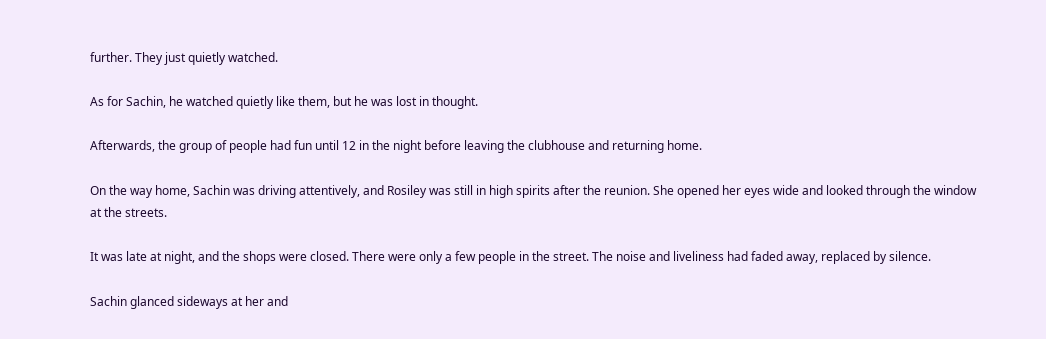further. They just quietly watched.

As for Sachin, he watched quietly like them, but he was lost in thought.

Afterwards, the group of people had fun until 12 in the night before leaving the clubhouse and returning home.

On the way home, Sachin was driving attentively, and Rosiley was still in high spirits after the reunion. She opened her eyes wide and looked through the window at the streets.

It was late at night, and the shops were closed. There were only a few people in the street. The noise and liveliness had faded away, replaced by silence.

Sachin glanced sideways at her and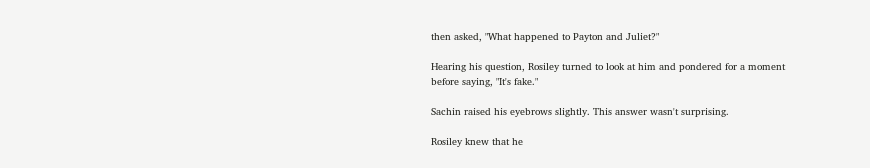then asked, "What happened to Payton and Juliet?"

Hearing his question, Rosiley turned to look at him and pondered for a moment before saying, "It's fake."

Sachin raised his eyebrows slightly. This answer wasn't surprising.

Rosiley knew that he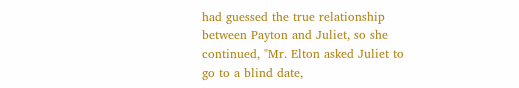had guessed the true relationship between Payton and Juliet, so she continued, "Mr. Elton asked Juliet to go to a blind date,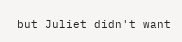but Juliet didn't want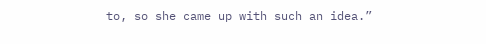to, so she came up with such an idea.”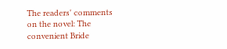The readers' comments on the novel: The convenient Bride